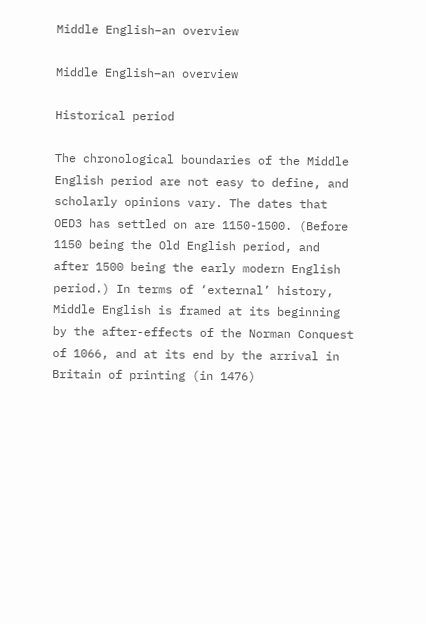Middle English–an overview

Middle English–an overview

Historical period

The chronological boundaries of the Middle English period are not easy to define, and scholarly opinions vary. The dates that OED3 has settled on are 1150-1500. (Before 1150 being the Old English period, and after 1500 being the early modern English period.) In terms of ‘external’ history, Middle English is framed at its beginning by the after-effects of the Norman Conquest of 1066, and at its end by the arrival in Britain of printing (in 1476)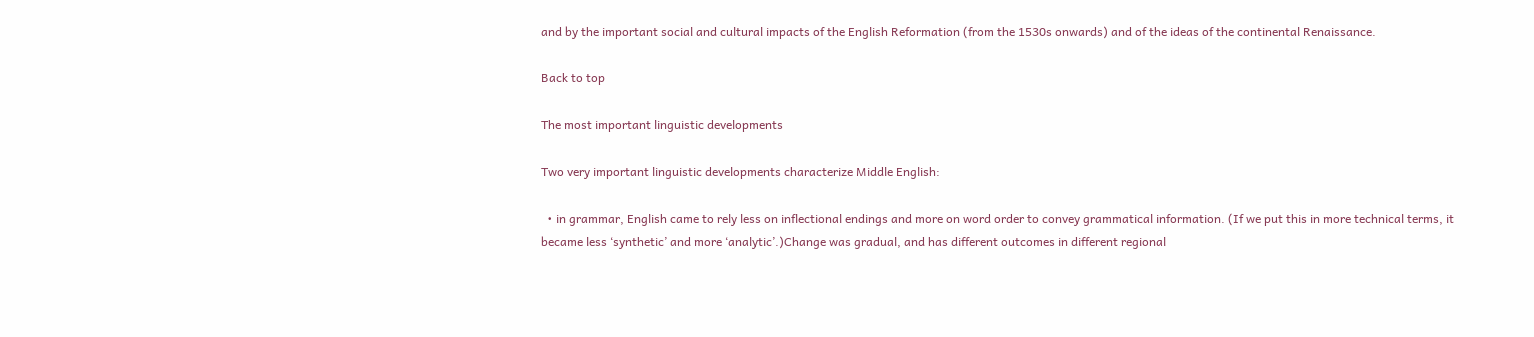and by the important social and cultural impacts of the English Reformation (from the 1530s onwards) and of the ideas of the continental Renaissance.

Back to top

The most important linguistic developments

Two very important linguistic developments characterize Middle English:

  • in grammar, English came to rely less on inflectional endings and more on word order to convey grammatical information. (If we put this in more technical terms, it became less ‘synthetic’ and more ‘analytic’.)Change was gradual, and has different outcomes in different regional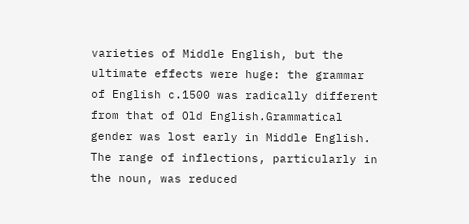varieties of Middle English, but the ultimate effects were huge: the grammar of English c.1500 was radically different from that of Old English.Grammatical gender was lost early in Middle English. The range of inflections, particularly in the noun, was reduced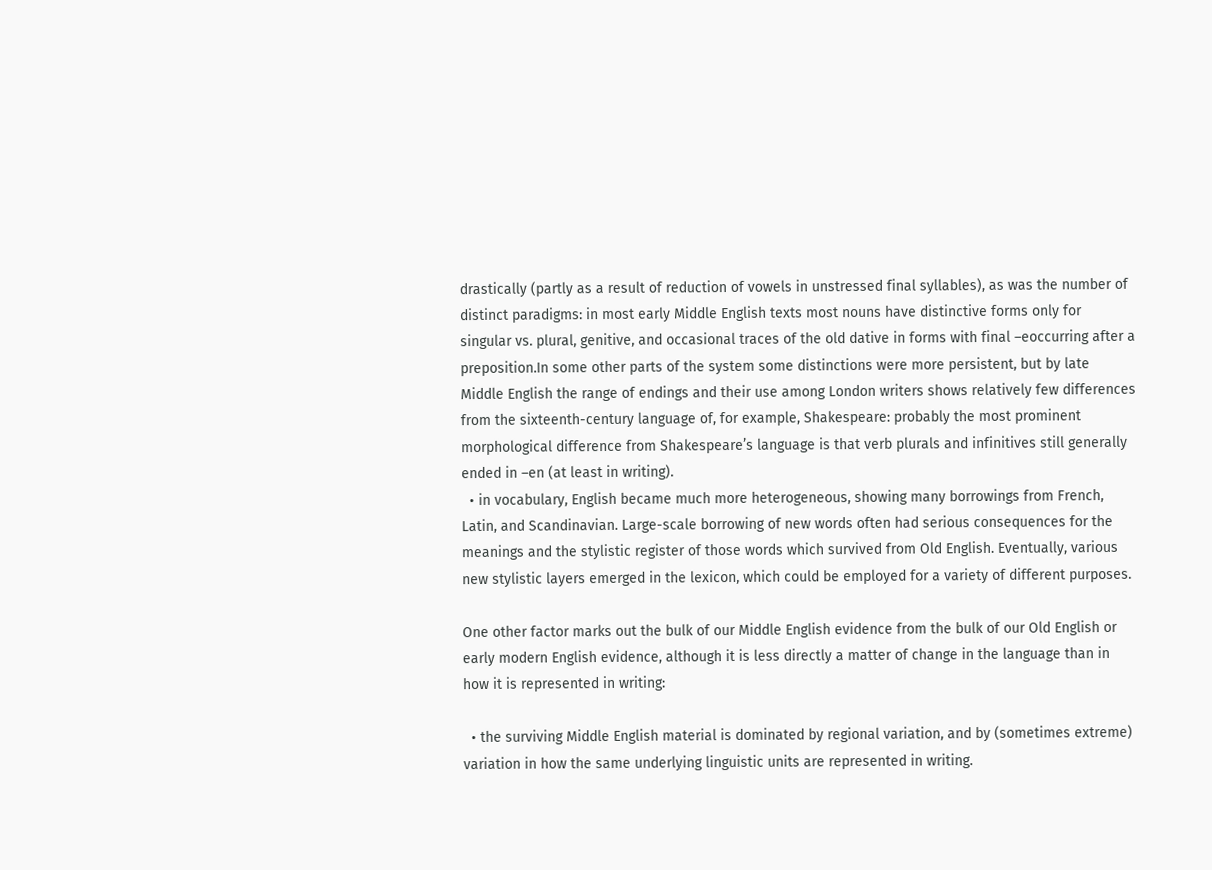drastically (partly as a result of reduction of vowels in unstressed final syllables), as was the number of distinct paradigms: in most early Middle English texts most nouns have distinctive forms only for singular vs. plural, genitive, and occasional traces of the old dative in forms with final –eoccurring after a preposition.In some other parts of the system some distinctions were more persistent, but by late Middle English the range of endings and their use among London writers shows relatively few differences from the sixteenth-century language of, for example, Shakespeare: probably the most prominent morphological difference from Shakespeare’s language is that verb plurals and infinitives still generally ended in –en (at least in writing).
  • in vocabulary, English became much more heterogeneous, showing many borrowings from French, Latin, and Scandinavian. Large-scale borrowing of new words often had serious consequences for the meanings and the stylistic register of those words which survived from Old English. Eventually, various new stylistic layers emerged in the lexicon, which could be employed for a variety of different purposes.

One other factor marks out the bulk of our Middle English evidence from the bulk of our Old English or early modern English evidence, although it is less directly a matter of change in the language than in how it is represented in writing:

  • the surviving Middle English material is dominated by regional variation, and by (sometimes extreme) variation in how the same underlying linguistic units are represented in writing.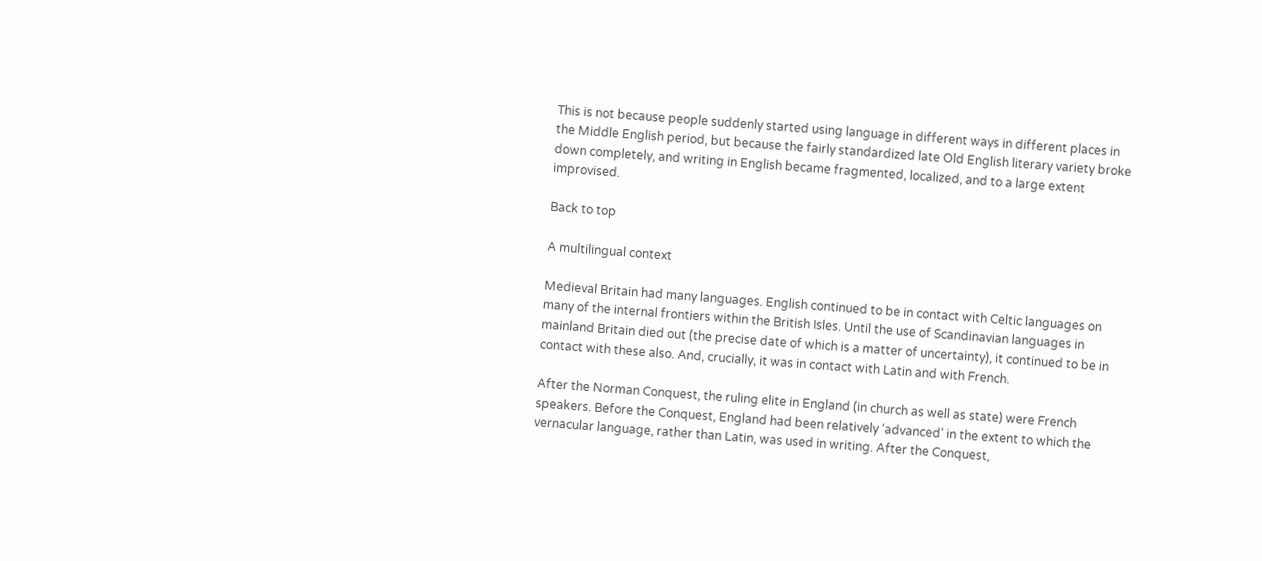This is not because people suddenly started using language in different ways in different places in the Middle English period, but because the fairly standardized late Old English literary variety broke down completely, and writing in English became fragmented, localized, and to a large extent improvised.

Back to top

A multilingual context

Medieval Britain had many languages. English continued to be in contact with Celtic languages on many of the internal frontiers within the British Isles. Until the use of Scandinavian languages in mainland Britain died out (the precise date of which is a matter of uncertainty), it continued to be in contact with these also. And, crucially, it was in contact with Latin and with French.

After the Norman Conquest, the ruling elite in England (in church as well as state) were French speakers. Before the Conquest, England had been relatively ‘advanced’ in the extent to which the vernacular language, rather than Latin, was used in writing. After the Conquest,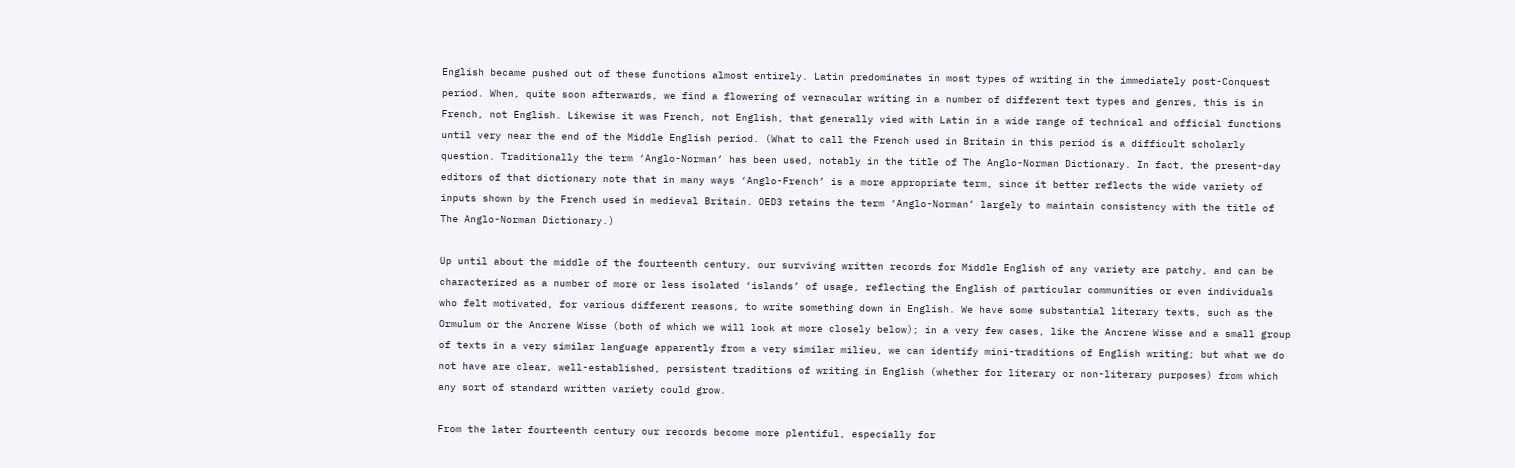English became pushed out of these functions almost entirely. Latin predominates in most types of writing in the immediately post-Conquest period. When, quite soon afterwards, we find a flowering of vernacular writing in a number of different text types and genres, this is in French, not English. Likewise it was French, not English, that generally vied with Latin in a wide range of technical and official functions until very near the end of the Middle English period. (What to call the French used in Britain in this period is a difficult scholarly question. Traditionally the term ‘Anglo-Norman’ has been used, notably in the title of The Anglo-Norman Dictionary. In fact, the present-day editors of that dictionary note that in many ways ‘Anglo-French’ is a more appropriate term, since it better reflects the wide variety of inputs shown by the French used in medieval Britain. OED3 retains the term ‘Anglo-Norman’ largely to maintain consistency with the title of The Anglo-Norman Dictionary.)

Up until about the middle of the fourteenth century, our surviving written records for Middle English of any variety are patchy, and can be characterized as a number of more or less isolated ‘islands’ of usage, reflecting the English of particular communities or even individuals who felt motivated, for various different reasons, to write something down in English. We have some substantial literary texts, such as the Ormulum or the Ancrene Wisse (both of which we will look at more closely below); in a very few cases, like the Ancrene Wisse and a small group of texts in a very similar language apparently from a very similar milieu, we can identify mini-traditions of English writing; but what we do not have are clear, well-established, persistent traditions of writing in English (whether for literary or non-literary purposes) from which any sort of standard written variety could grow.

From the later fourteenth century our records become more plentiful, especially for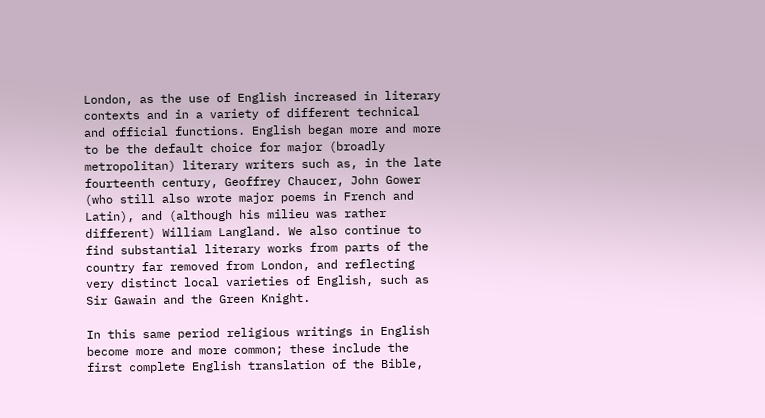London, as the use of English increased in literary contexts and in a variety of different technical and official functions. English began more and more to be the default choice for major (broadly metropolitan) literary writers such as, in the late fourteenth century, Geoffrey Chaucer, John Gower (who still also wrote major poems in French and Latin), and (although his milieu was rather different) William Langland. We also continue to find substantial literary works from parts of the country far removed from London, and reflecting very distinct local varieties of English, such as Sir Gawain and the Green Knight.

In this same period religious writings in English become more and more common; these include the first complete English translation of the Bible,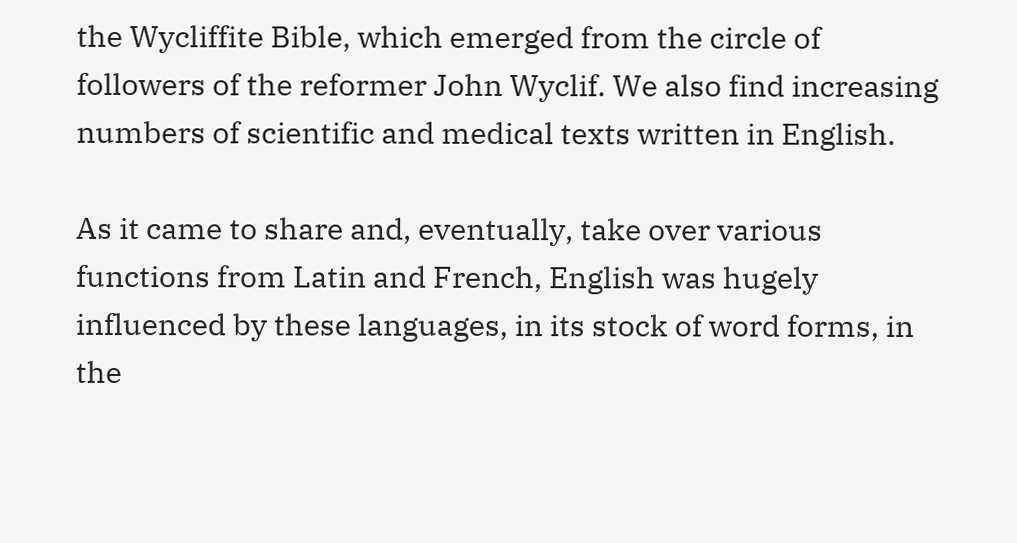the Wycliffite Bible, which emerged from the circle of followers of the reformer John Wyclif. We also find increasing numbers of scientific and medical texts written in English.

As it came to share and, eventually, take over various functions from Latin and French, English was hugely influenced by these languages, in its stock of word forms, in the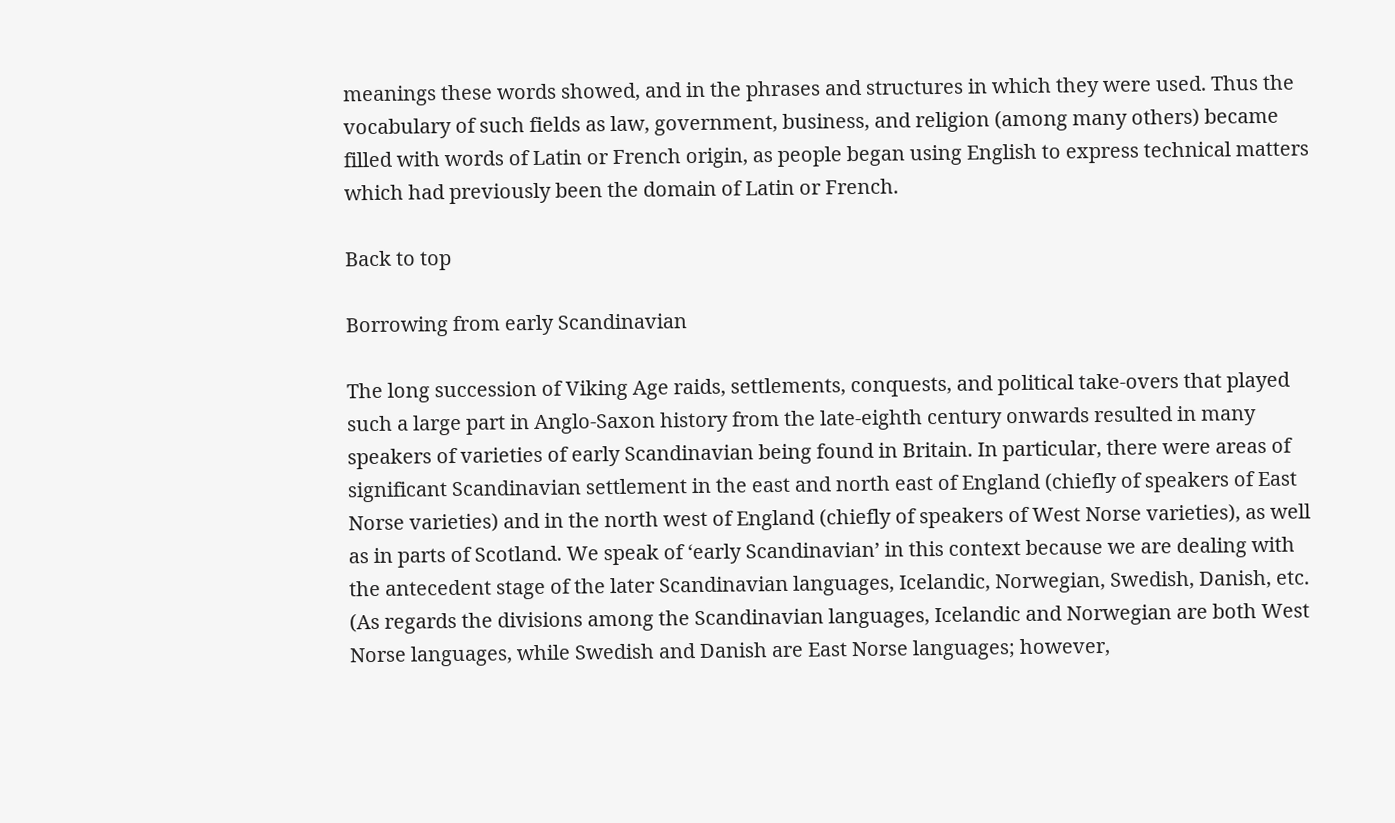meanings these words showed, and in the phrases and structures in which they were used. Thus the vocabulary of such fields as law, government, business, and religion (among many others) became filled with words of Latin or French origin, as people began using English to express technical matters which had previously been the domain of Latin or French.

Back to top

Borrowing from early Scandinavian

The long succession of Viking Age raids, settlements, conquests, and political take-overs that played such a large part in Anglo-Saxon history from the late-eighth century onwards resulted in many speakers of varieties of early Scandinavian being found in Britain. In particular, there were areas of significant Scandinavian settlement in the east and north east of England (chiefly of speakers of East Norse varieties) and in the north west of England (chiefly of speakers of West Norse varieties), as well as in parts of Scotland. We speak of ‘early Scandinavian’ in this context because we are dealing with the antecedent stage of the later Scandinavian languages, Icelandic, Norwegian, Swedish, Danish, etc. (As regards the divisions among the Scandinavian languages, Icelandic and Norwegian are both West Norse languages, while Swedish and Danish are East Norse languages; however,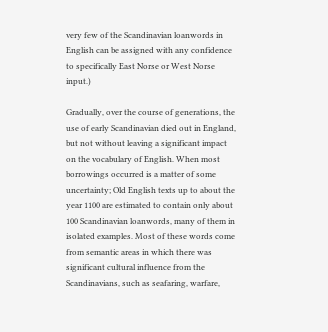very few of the Scandinavian loanwords in English can be assigned with any confidence to specifically East Norse or West Norse input.)

Gradually, over the course of generations, the use of early Scandinavian died out in England, but not without leaving a significant impact on the vocabulary of English. When most borrowings occurred is a matter of some uncertainty; Old English texts up to about the year 1100 are estimated to contain only about 100 Scandinavian loanwords, many of them in isolated examples. Most of these words come from semantic areas in which there was significant cultural influence from the Scandinavians, such as seafaring, warfare,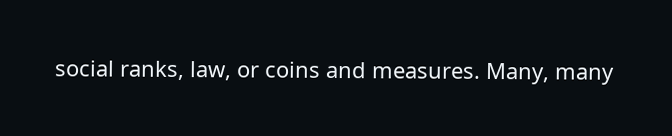social ranks, law, or coins and measures. Many, many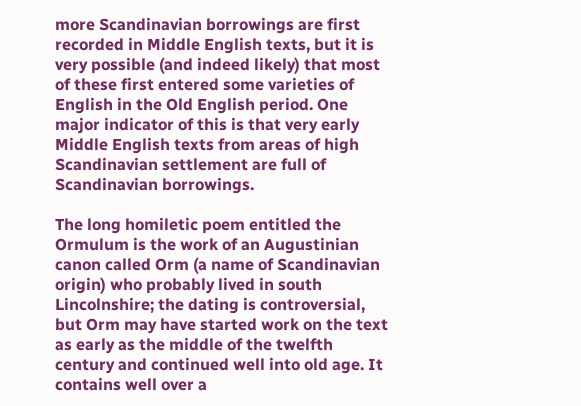more Scandinavian borrowings are first recorded in Middle English texts, but it is very possible (and indeed likely) that most of these first entered some varieties of English in the Old English period. One major indicator of this is that very early Middle English texts from areas of high Scandinavian settlement are full of Scandinavian borrowings.

The long homiletic poem entitled the Ormulum is the work of an Augustinian canon called Orm (a name of Scandinavian origin) who probably lived in south Lincolnshire; the dating is controversial, but Orm may have started work on the text as early as the middle of the twelfth century and continued well into old age. It contains well over a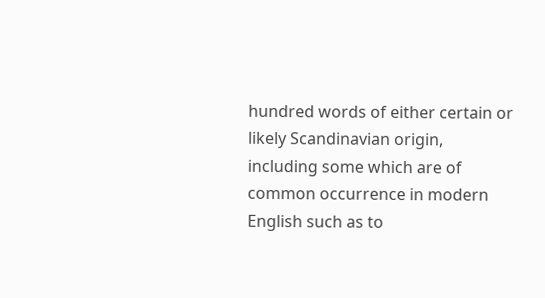hundred words of either certain or likely Scandinavian origin, including some which are of common occurrence in modern English such as to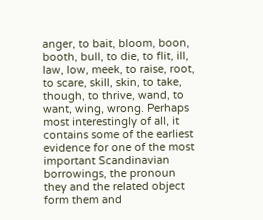anger, to bait, bloom, boon, booth, bull, to die, to flit, ill, law, low, meek, to raise, root, to scare, skill, skin, to take, though, to thrive, wand, to want, wing, wrong. Perhaps most interestingly of all, it contains some of the earliest evidence for one of the most important Scandinavian borrowings, the pronoun they and the related object form them and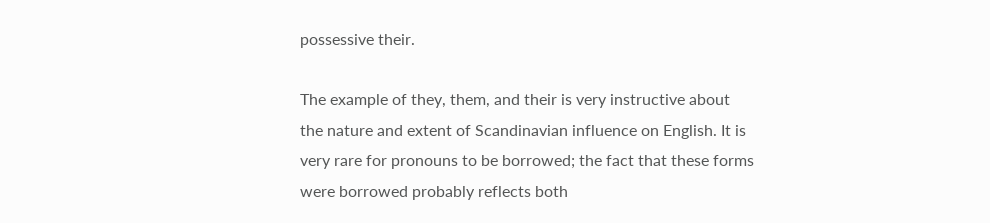possessive their.

The example of they, them, and their is very instructive about the nature and extent of Scandinavian influence on English. It is very rare for pronouns to be borrowed; the fact that these forms were borrowed probably reflects both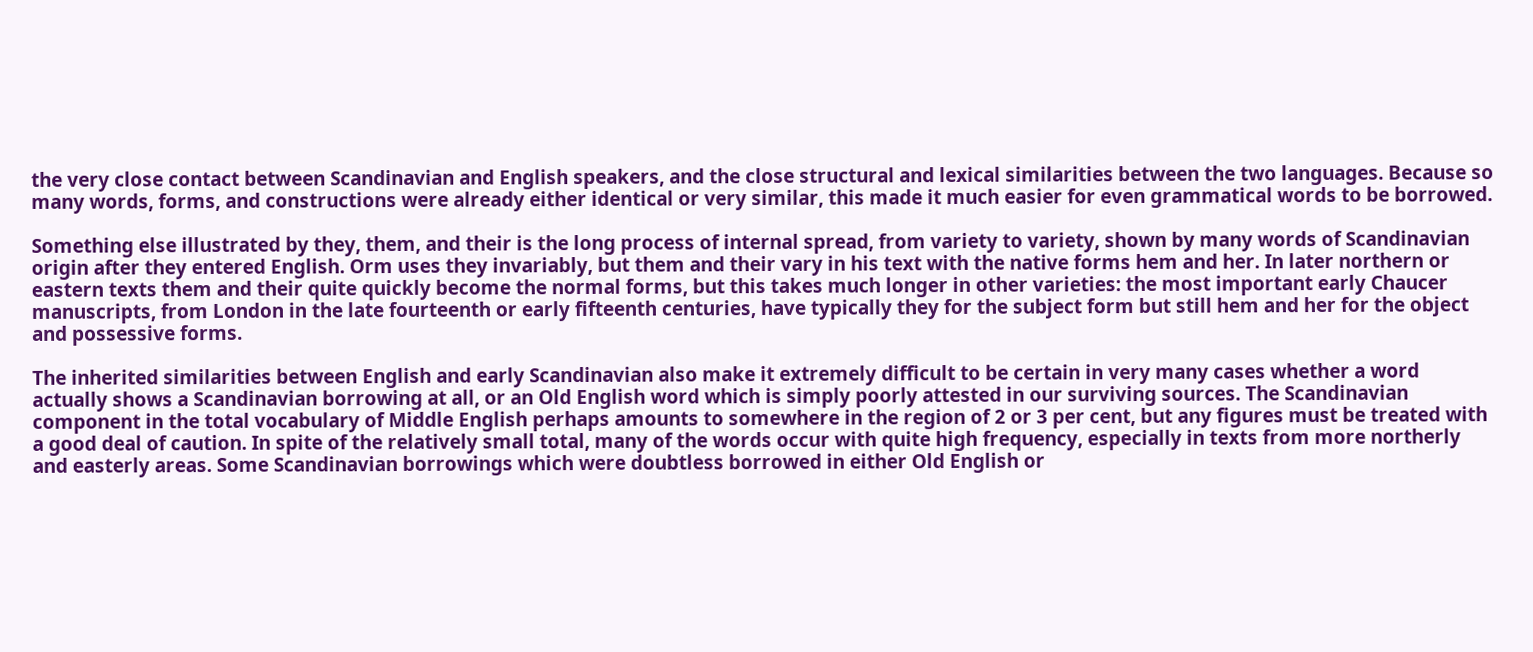the very close contact between Scandinavian and English speakers, and the close structural and lexical similarities between the two languages. Because so many words, forms, and constructions were already either identical or very similar, this made it much easier for even grammatical words to be borrowed.

Something else illustrated by they, them, and their is the long process of internal spread, from variety to variety, shown by many words of Scandinavian origin after they entered English. Orm uses they invariably, but them and their vary in his text with the native forms hem and her. In later northern or eastern texts them and their quite quickly become the normal forms, but this takes much longer in other varieties: the most important early Chaucer manuscripts, from London in the late fourteenth or early fifteenth centuries, have typically they for the subject form but still hem and her for the object and possessive forms.

The inherited similarities between English and early Scandinavian also make it extremely difficult to be certain in very many cases whether a word actually shows a Scandinavian borrowing at all, or an Old English word which is simply poorly attested in our surviving sources. The Scandinavian component in the total vocabulary of Middle English perhaps amounts to somewhere in the region of 2 or 3 per cent, but any figures must be treated with a good deal of caution. In spite of the relatively small total, many of the words occur with quite high frequency, especially in texts from more northerly and easterly areas. Some Scandinavian borrowings which were doubtless borrowed in either Old English or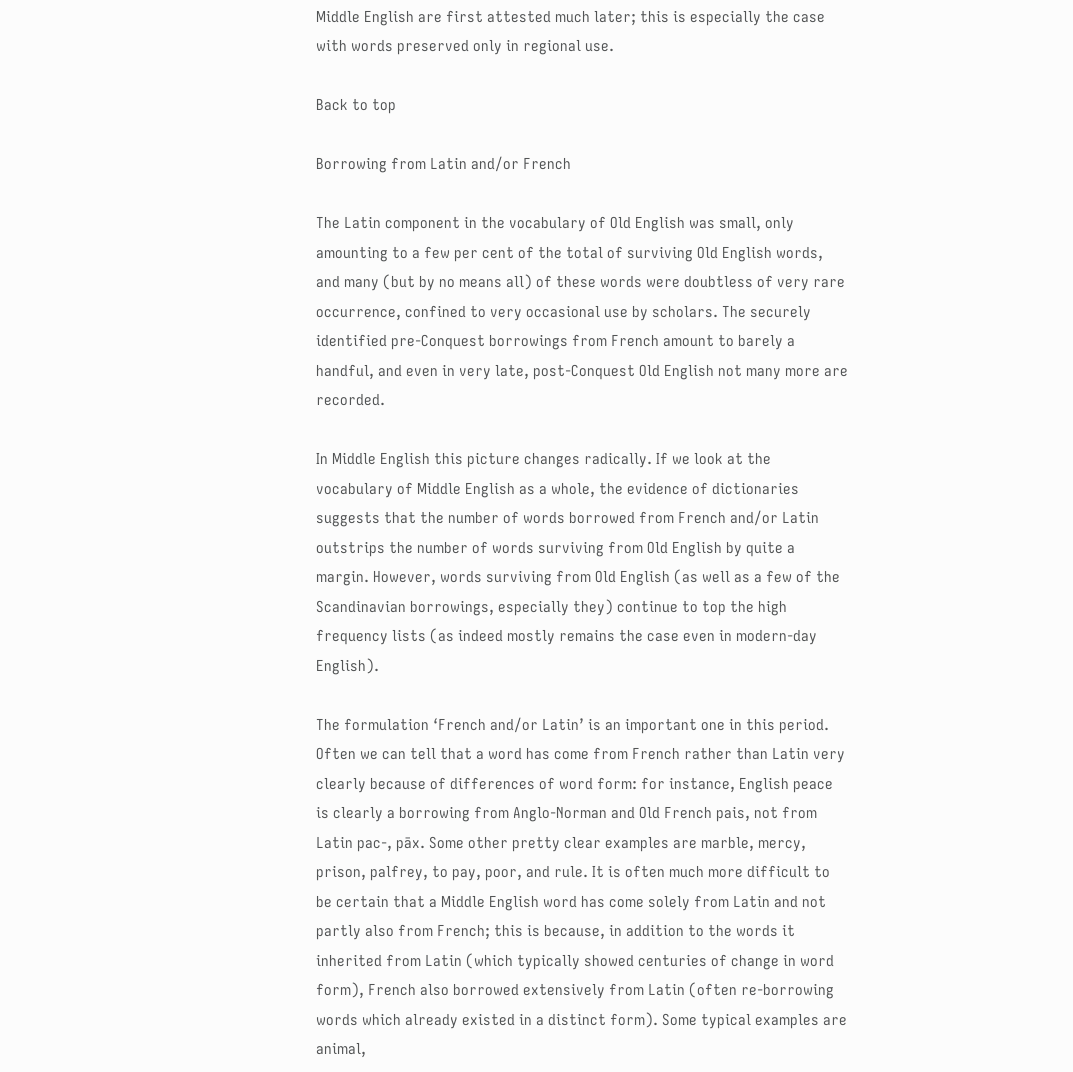Middle English are first attested much later; this is especially the case with words preserved only in regional use.

Back to top

Borrowing from Latin and/or French

The Latin component in the vocabulary of Old English was small, only amounting to a few per cent of the total of surviving Old English words, and many (but by no means all) of these words were doubtless of very rare occurrence, confined to very occasional use by scholars. The securely identified pre-Conquest borrowings from French amount to barely a handful, and even in very late, post-Conquest Old English not many more are recorded.

In Middle English this picture changes radically. If we look at the vocabulary of Middle English as a whole, the evidence of dictionaries suggests that the number of words borrowed from French and/or Latin outstrips the number of words surviving from Old English by quite a margin. However, words surviving from Old English (as well as a few of the Scandinavian borrowings, especially they) continue to top the high frequency lists (as indeed mostly remains the case even in modern-day English).

The formulation ‘French and/or Latin’ is an important one in this period. Often we can tell that a word has come from French rather than Latin very clearly because of differences of word form: for instance, English peace is clearly a borrowing from Anglo-Norman and Old French pais, not from Latin pac-, pāx. Some other pretty clear examples are marble, mercy, prison, palfrey, to pay, poor, and rule. It is often much more difficult to be certain that a Middle English word has come solely from Latin and not partly also from French; this is because, in addition to the words it inherited from Latin (which typically showed centuries of change in word form), French also borrowed extensively from Latin (often re-borrowing words which already existed in a distinct form). Some typical examples are animal,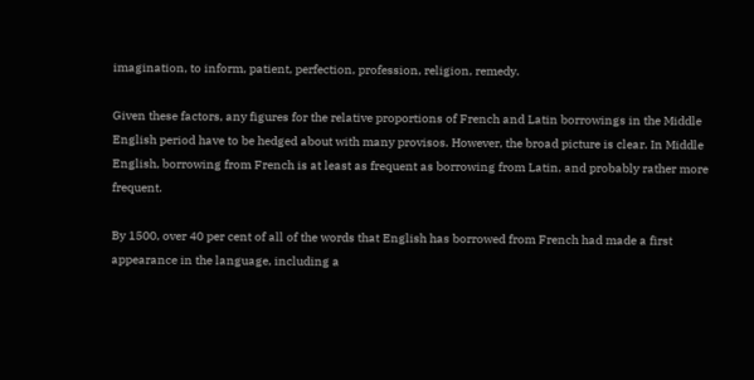imagination, to inform, patient, perfection, profession, religion, remedy.

Given these factors, any figures for the relative proportions of French and Latin borrowings in the Middle English period have to be hedged about with many provisos. However, the broad picture is clear. In Middle English, borrowing from French is at least as frequent as borrowing from Latin, and probably rather more frequent.

By 1500, over 40 per cent of all of the words that English has borrowed from French had made a first appearance in the language, including a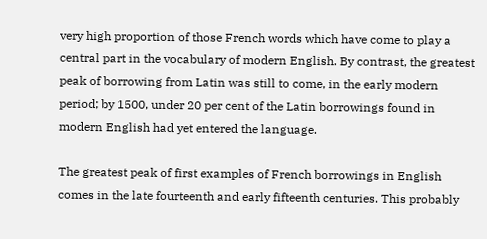very high proportion of those French words which have come to play a central part in the vocabulary of modern English. By contrast, the greatest peak of borrowing from Latin was still to come, in the early modern period; by 1500, under 20 per cent of the Latin borrowings found in modern English had yet entered the language.

The greatest peak of first examples of French borrowings in English comes in the late fourteenth and early fifteenth centuries. This probably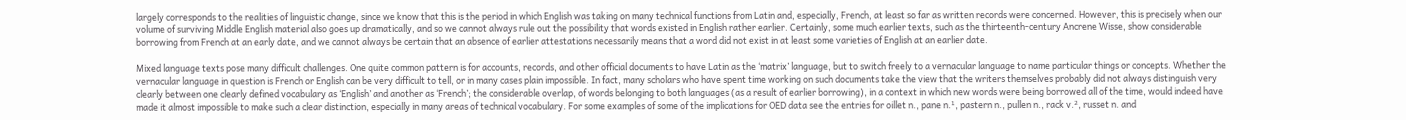largely corresponds to the realities of linguistic change, since we know that this is the period in which English was taking on many technical functions from Latin and, especially, French, at least so far as written records were concerned. However, this is precisely when our volume of surviving Middle English material also goes up dramatically, and so we cannot always rule out the possibility that words existed in English rather earlier. Certainly, some much earlier texts, such as the thirteenth-century Ancrene Wisse, show considerable borrowing from French at an early date, and we cannot always be certain that an absence of earlier attestations necessarily means that a word did not exist in at least some varieties of English at an earlier date.

Mixed language texts pose many difficult challenges. One quite common pattern is for accounts, records, and other official documents to have Latin as the ‘matrix’ language, but to switch freely to a vernacular language to name particular things or concepts. Whether the vernacular language in question is French or English can be very difficult to tell, or in many cases plain impossible. In fact, many scholars who have spent time working on such documents take the view that the writers themselves probably did not always distinguish very clearly between one clearly defined vocabulary as ‘English’ and another as ‘French’; the considerable overlap, of words belonging to both languages (as a result of earlier borrowing), in a context in which new words were being borrowed all of the time, would indeed have made it almost impossible to make such a clear distinction, especially in many areas of technical vocabulary. For some examples of some of the implications for OED data see the entries for oillet n., pane n.¹, pastern n., pullen n., rack v.², russet n. and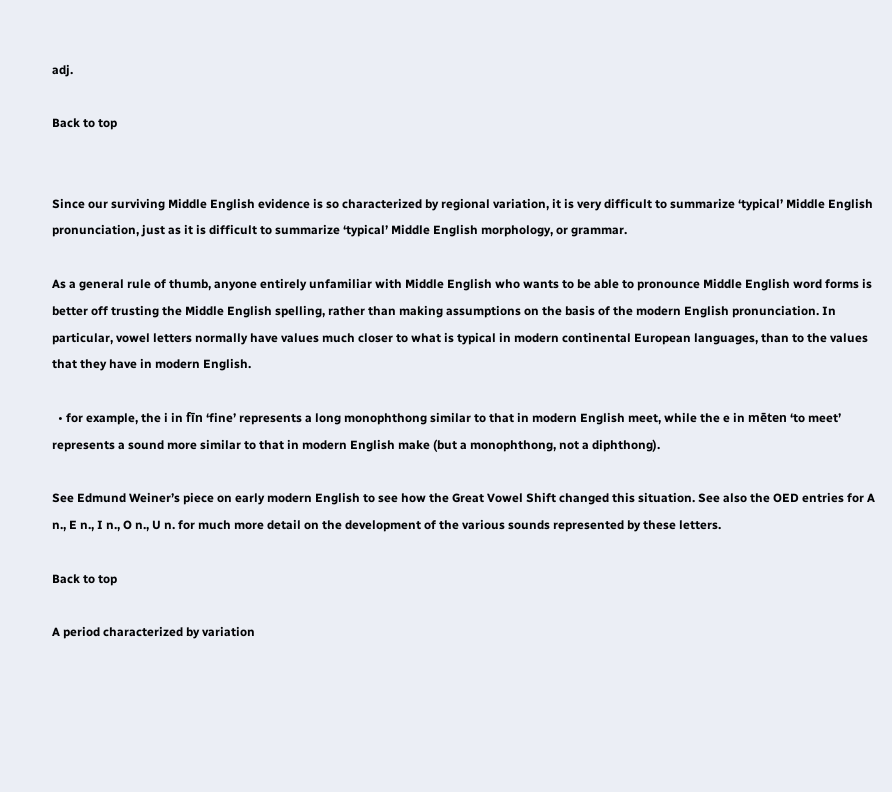adj.

Back to top


Since our surviving Middle English evidence is so characterized by regional variation, it is very difficult to summarize ‘typical’ Middle English pronunciation, just as it is difficult to summarize ‘typical’ Middle English morphology, or grammar.

As a general rule of thumb, anyone entirely unfamiliar with Middle English who wants to be able to pronounce Middle English word forms is better off trusting the Middle English spelling, rather than making assumptions on the basis of the modern English pronunciation. In particular, vowel letters normally have values much closer to what is typical in modern continental European languages, than to the values that they have in modern English.

  • for example, the i in fīn ‘fine’ represents a long monophthong similar to that in modern English meet, while the e in mēten ‘to meet’ represents a sound more similar to that in modern English make (but a monophthong, not a diphthong).

See Edmund Weiner’s piece on early modern English to see how the Great Vowel Shift changed this situation. See also the OED entries for A n., E n., I n., O n., U n. for much more detail on the development of the various sounds represented by these letters.

Back to top

A period characterized by variation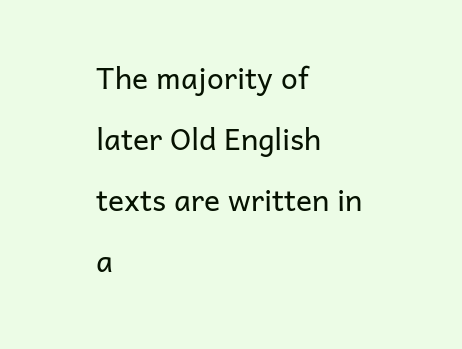The majority of later Old English texts are written in a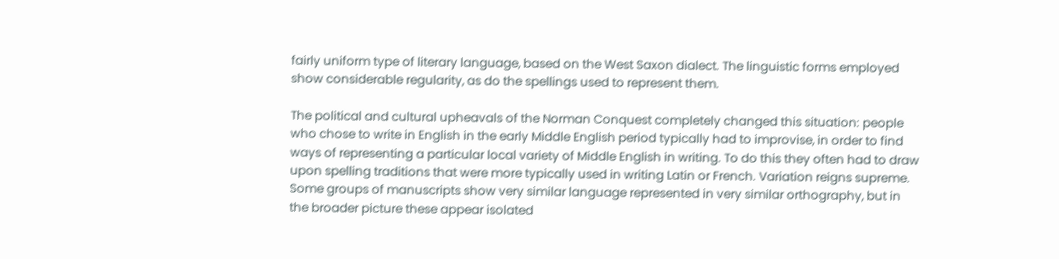fairly uniform type of literary language, based on the West Saxon dialect. The linguistic forms employed show considerable regularity, as do the spellings used to represent them.

The political and cultural upheavals of the Norman Conquest completely changed this situation: people who chose to write in English in the early Middle English period typically had to improvise, in order to find ways of representing a particular local variety of Middle English in writing. To do this they often had to draw upon spelling traditions that were more typically used in writing Latin or French. Variation reigns supreme. Some groups of manuscripts show very similar language represented in very similar orthography, but in the broader picture these appear isolated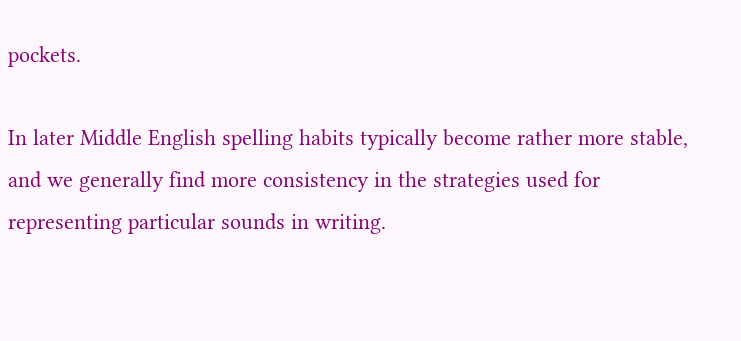pockets.

In later Middle English spelling habits typically become rather more stable, and we generally find more consistency in the strategies used for representing particular sounds in writing.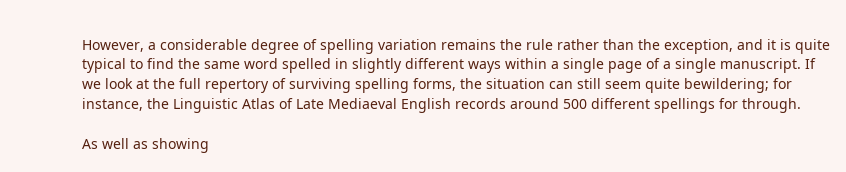However, a considerable degree of spelling variation remains the rule rather than the exception, and it is quite typical to find the same word spelled in slightly different ways within a single page of a single manuscript. If we look at the full repertory of surviving spelling forms, the situation can still seem quite bewildering; for instance, the Linguistic Atlas of Late Mediaeval English records around 500 different spellings for through.

As well as showing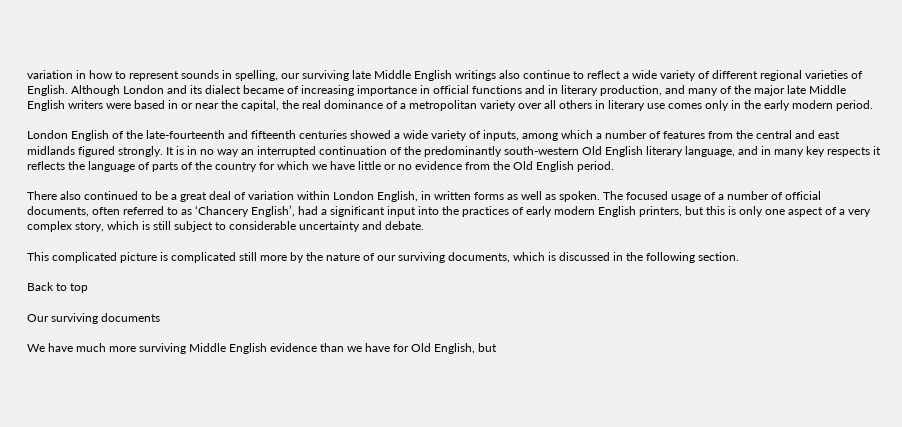variation in how to represent sounds in spelling, our surviving late Middle English writings also continue to reflect a wide variety of different regional varieties of English. Although London and its dialect became of increasing importance in official functions and in literary production, and many of the major late Middle English writers were based in or near the capital, the real dominance of a metropolitan variety over all others in literary use comes only in the early modern period.

London English of the late-fourteenth and fifteenth centuries showed a wide variety of inputs, among which a number of features from the central and east midlands figured strongly. It is in no way an interrupted continuation of the predominantly south-western Old English literary language, and in many key respects it reflects the language of parts of the country for which we have little or no evidence from the Old English period.

There also continued to be a great deal of variation within London English, in written forms as well as spoken. The focused usage of a number of official documents, often referred to as ‘Chancery English’, had a significant input into the practices of early modern English printers, but this is only one aspect of a very complex story, which is still subject to considerable uncertainty and debate.

This complicated picture is complicated still more by the nature of our surviving documents, which is discussed in the following section.

Back to top

Our surviving documents

We have much more surviving Middle English evidence than we have for Old English, but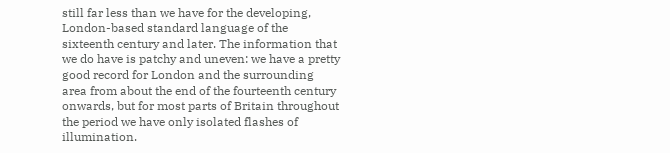still far less than we have for the developing, London-based standard language of the sixteenth century and later. The information that we do have is patchy and uneven: we have a pretty good record for London and the surrounding area from about the end of the fourteenth century onwards, but for most parts of Britain throughout the period we have only isolated flashes of illumination.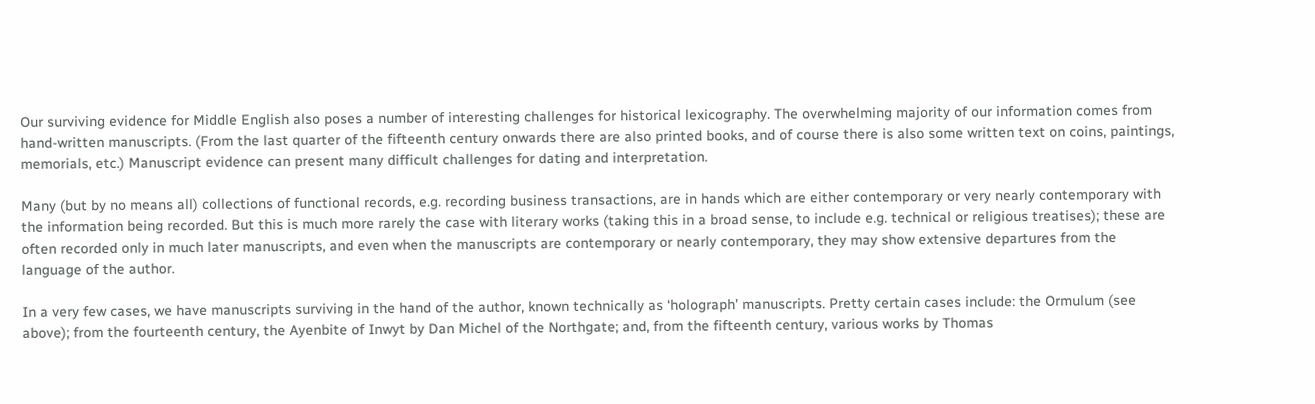Our surviving evidence for Middle English also poses a number of interesting challenges for historical lexicography. The overwhelming majority of our information comes from hand-written manuscripts. (From the last quarter of the fifteenth century onwards there are also printed books, and of course there is also some written text on coins, paintings, memorials, etc.) Manuscript evidence can present many difficult challenges for dating and interpretation.

Many (but by no means all) collections of functional records, e.g. recording business transactions, are in hands which are either contemporary or very nearly contemporary with the information being recorded. But this is much more rarely the case with literary works (taking this in a broad sense, to include e.g. technical or religious treatises); these are often recorded only in much later manuscripts, and even when the manuscripts are contemporary or nearly contemporary, they may show extensive departures from the language of the author.

In a very few cases, we have manuscripts surviving in the hand of the author, known technically as ‘holograph’ manuscripts. Pretty certain cases include: the Ormulum (see above); from the fourteenth century, the Ayenbite of Inwyt by Dan Michel of the Northgate; and, from the fifteenth century, various works by Thomas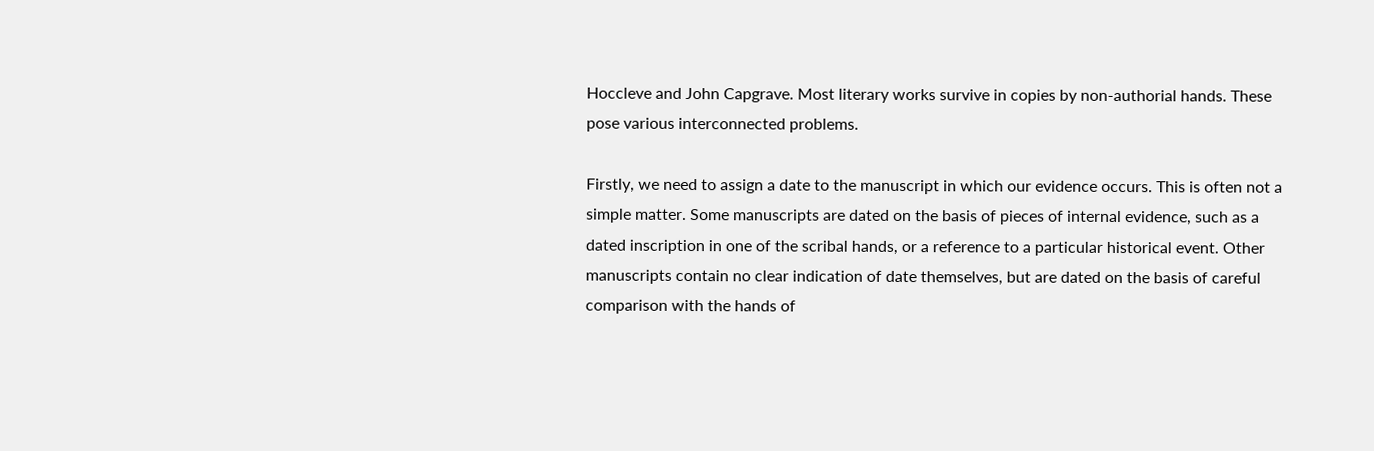Hoccleve and John Capgrave. Most literary works survive in copies by non-authorial hands. These pose various interconnected problems.

Firstly, we need to assign a date to the manuscript in which our evidence occurs. This is often not a simple matter. Some manuscripts are dated on the basis of pieces of internal evidence, such as a dated inscription in one of the scribal hands, or a reference to a particular historical event. Other manuscripts contain no clear indication of date themselves, but are dated on the basis of careful comparison with the hands of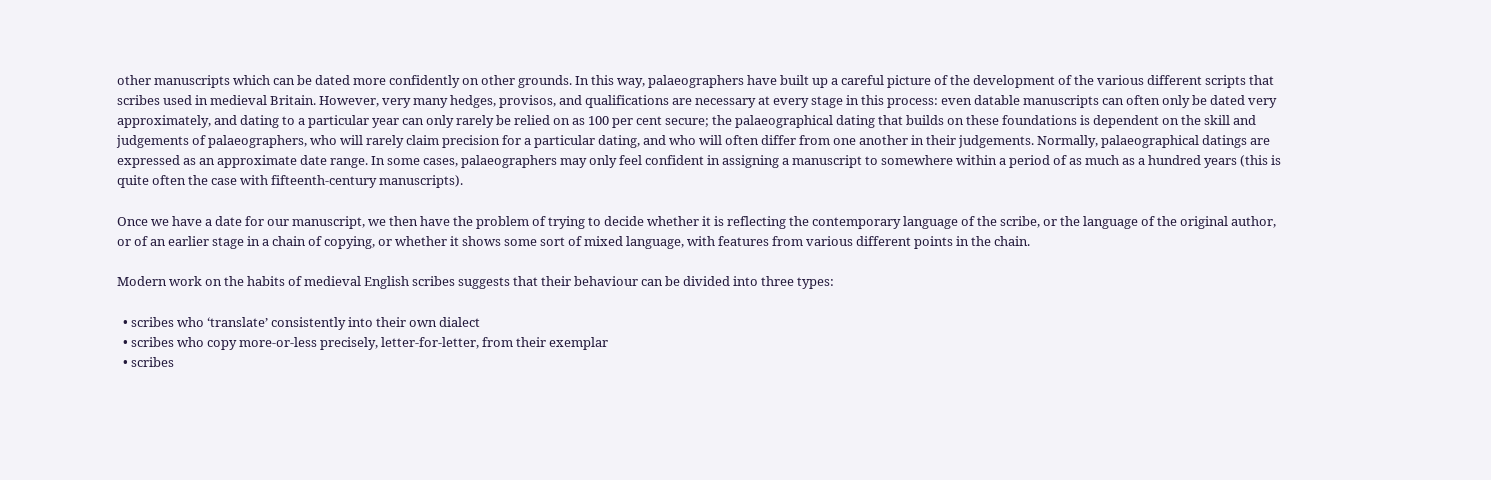other manuscripts which can be dated more confidently on other grounds. In this way, palaeographers have built up a careful picture of the development of the various different scripts that scribes used in medieval Britain. However, very many hedges, provisos, and qualifications are necessary at every stage in this process: even datable manuscripts can often only be dated very approximately, and dating to a particular year can only rarely be relied on as 100 per cent secure; the palaeographical dating that builds on these foundations is dependent on the skill and judgements of palaeographers, who will rarely claim precision for a particular dating, and who will often differ from one another in their judgements. Normally, palaeographical datings are expressed as an approximate date range. In some cases, palaeographers may only feel confident in assigning a manuscript to somewhere within a period of as much as a hundred years (this is quite often the case with fifteenth-century manuscripts).

Once we have a date for our manuscript, we then have the problem of trying to decide whether it is reflecting the contemporary language of the scribe, or the language of the original author, or of an earlier stage in a chain of copying, or whether it shows some sort of mixed language, with features from various different points in the chain.

Modern work on the habits of medieval English scribes suggests that their behaviour can be divided into three types:

  • scribes who ‘translate’ consistently into their own dialect
  • scribes who copy more-or-less precisely, letter-for-letter, from their exemplar
  • scribes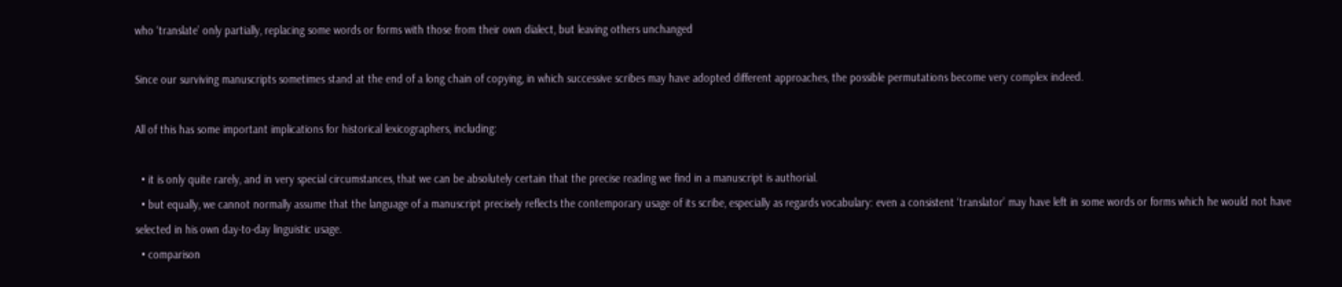who ‘translate’ only partially, replacing some words or forms with those from their own dialect, but leaving others unchanged

Since our surviving manuscripts sometimes stand at the end of a long chain of copying, in which successive scribes may have adopted different approaches, the possible permutations become very complex indeed.

All of this has some important implications for historical lexicographers, including:

  • it is only quite rarely, and in very special circumstances, that we can be absolutely certain that the precise reading we find in a manuscript is authorial.
  • but equally, we cannot normally assume that the language of a manuscript precisely reflects the contemporary usage of its scribe, especially as regards vocabulary: even a consistent ‘translator’ may have left in some words or forms which he would not have selected in his own day-to-day linguistic usage.
  • comparison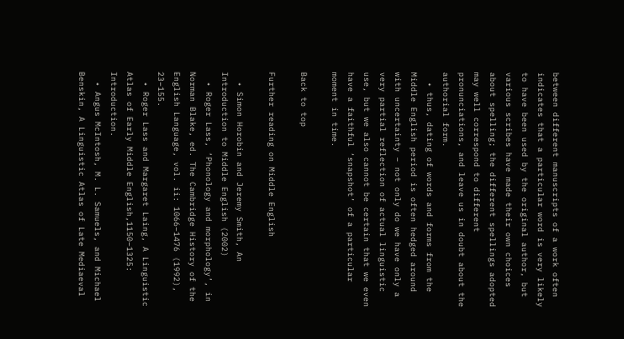between different manuscripts of a work often indicates that a particular word is very likely to have been used by the original author, but various scribes have made their own choices about spelling; the different spellings adopted may well correspond to different pronunciations, and leave us in doubt about the authorial form.
  • thus, dating of words and forms from the Middle English period is often hedged around with uncertainty – not only do we have only a very partial reflection of actual linguistic use, but we also cannot be certain that we even have a faithful ‘snapshot’ of a particular moment in time.

Back to top

Further reading on Middle English

  • Simon Horobin and Jeremy Smith, An Introduction to Middle English (2002)
  • Roger Lass, ‘Phonology and morphology’, in Norman Blake, ed. The Cambridge History of the English Language, vol. ii: 1066–1476 (1992), 23–155.
  • Roger Lass and Margaret Laing, A Linguistic Atlas of Early Middle English,1150–1325: Introduction.
  • Angus McIntosh, M. L. Samuels, and Michael Benskin, A Linguistic Atlas of Late Mediaeval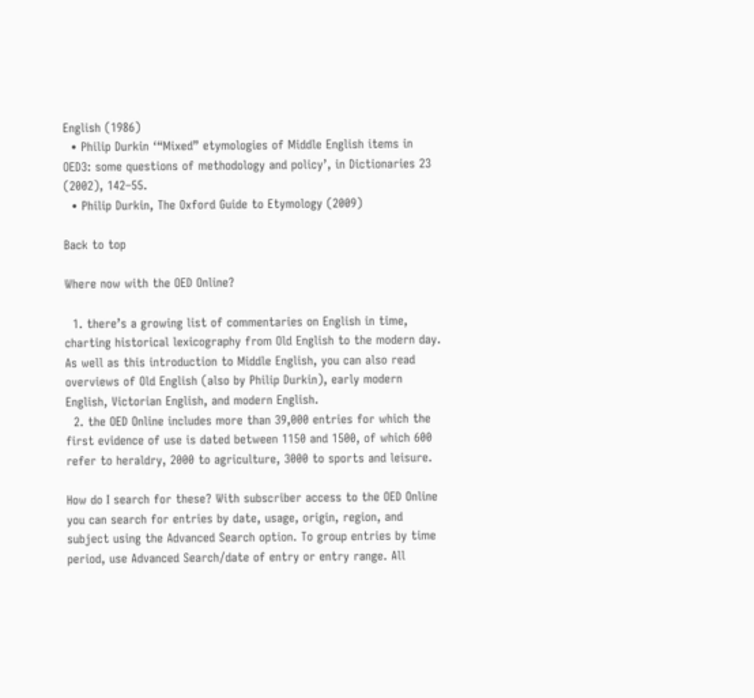English (1986)
  • Philip Durkin ‘“Mixed” etymologies of Middle English items in OED3: some questions of methodology and policy’, in Dictionaries 23 (2002), 142–55.
  • Philip Durkin, The Oxford Guide to Etymology (2009)

Back to top

Where now with the OED Online?

  1. there’s a growing list of commentaries on English in time, charting historical lexicography from Old English to the modern day. As well as this introduction to Middle English, you can also read overviews of Old English (also by Philip Durkin), early modern English, Victorian English, and modern English.
  2. the OED Online includes more than 39,000 entries for which the first evidence of use is dated between 1150 and 1500, of which 600 refer to heraldry, 2000 to agriculture, 3000 to sports and leisure.

How do I search for these? With subscriber access to the OED Online you can search for entries by date, usage, origin, region, and subject using the Advanced Search option. To group entries by time period, use Advanced Search/date of entry or entry range. All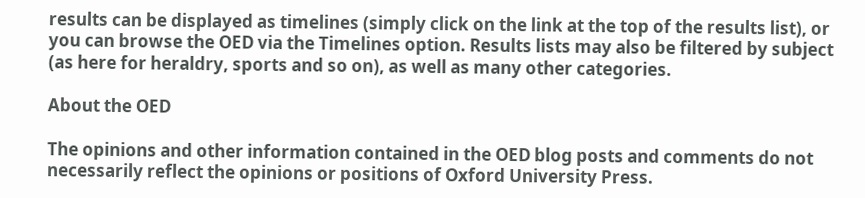results can be displayed as timelines (simply click on the link at the top of the results list), or you can browse the OED via the Timelines option. Results lists may also be filtered by subject (as here for heraldry, sports and so on), as well as many other categories.

About the OED

The opinions and other information contained in the OED blog posts and comments do not necessarily reflect the opinions or positions of Oxford University Press.